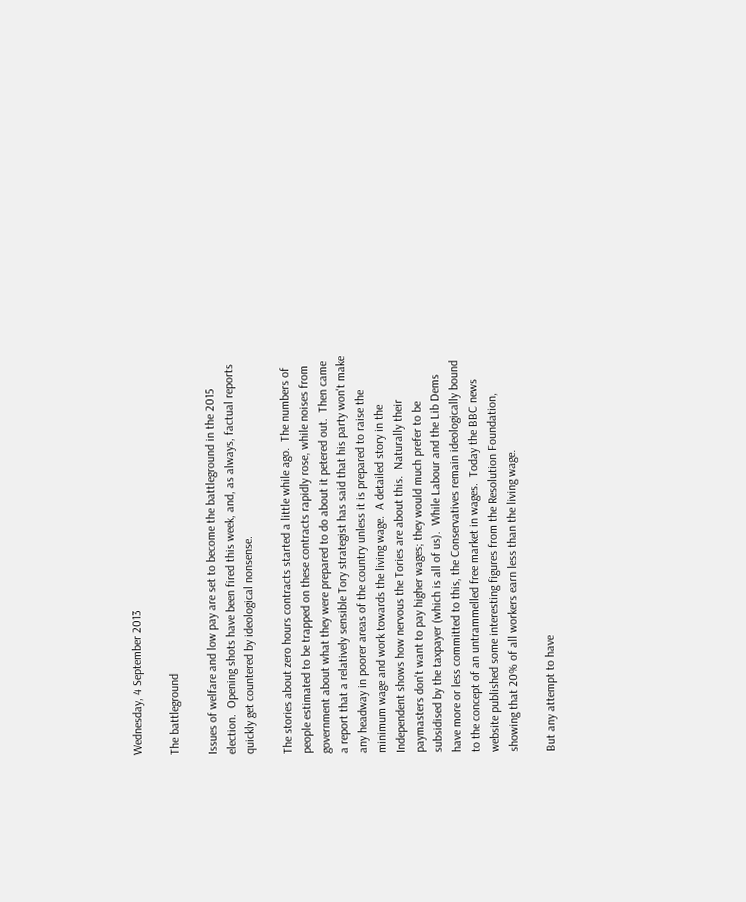Wednesday, 4 September 2013

The battleground

Issues of welfare and low pay are set to become the battleground in the 2015 election.  Opening shots have been fired this week, and, as always, factual reports quickly get countered by ideological nonsense.

The stories about zero hours contracts started a little while ago.  The numbers of people estimated to be trapped on these contracts rapidly rose, while noises from government about what they were prepared to do about it petered out.  Then came a report that a relatively sensible Tory strategist has said that his party won't make any headway in poorer areas of the country unless it is prepared to raise the minimum wage and work towards the living wage.  A detailed story in the Independent shows how nervous the Tories are about this.  Naturally their paymasters don't want to pay higher wages; they would much prefer to be subsidised by the taxpayer (which is all of us).  While Labour and the Lib Dems have more or less committed to this, the Conservatives remain ideologically bound to the concept of an untrammelled free market in wages.  Today the BBC news website published some interesting figures from the Resolution Foundation, showing that 20% of all workers earn less than the living wage.

But any attempt to have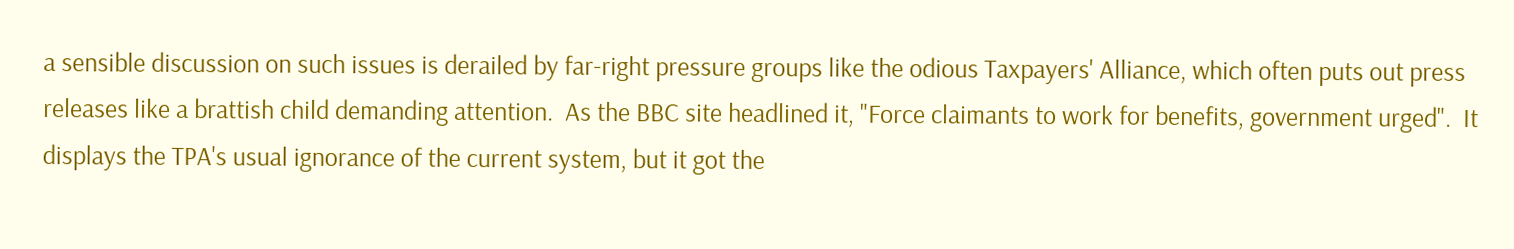a sensible discussion on such issues is derailed by far-right pressure groups like the odious Taxpayers' Alliance, which often puts out press releases like a brattish child demanding attention.  As the BBC site headlined it, "Force claimants to work for benefits, government urged".  It displays the TPA's usual ignorance of the current system, but it got the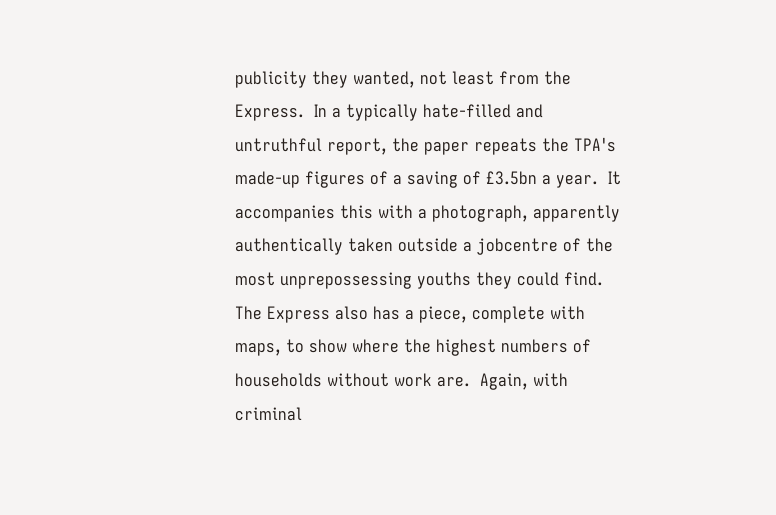publicity they wanted, not least from the Express.  In a typically hate-filled and untruthful report, the paper repeats the TPA's made-up figures of a saving of £3.5bn a year.  It accompanies this with a photograph, apparently authentically taken outside a jobcentre of the most unprepossessing youths they could find.  The Express also has a piece, complete with maps, to show where the highest numbers of households without work are.  Again, with criminal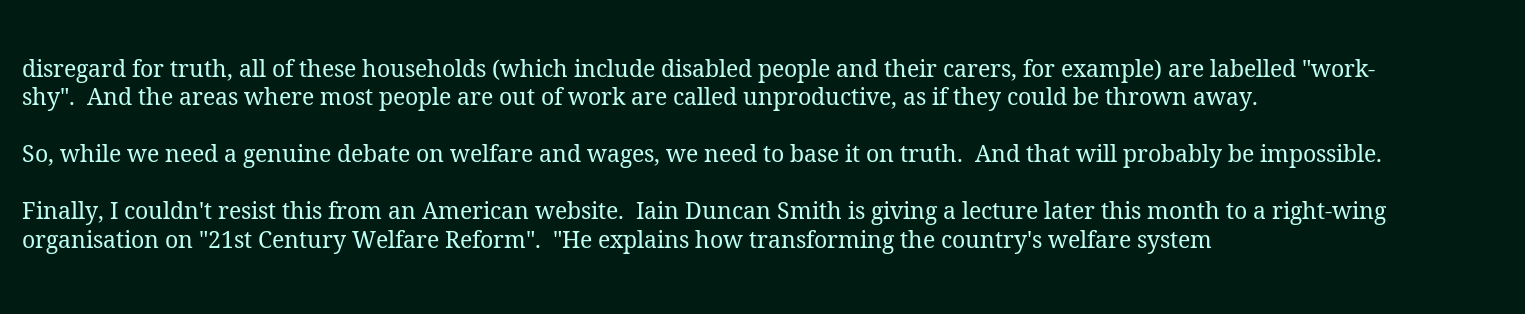disregard for truth, all of these households (which include disabled people and their carers, for example) are labelled "work-shy".  And the areas where most people are out of work are called unproductive, as if they could be thrown away.

So, while we need a genuine debate on welfare and wages, we need to base it on truth.  And that will probably be impossible.

Finally, I couldn't resist this from an American website.  Iain Duncan Smith is giving a lecture later this month to a right-wing organisation on "21st Century Welfare Reform".  "He explains how transforming the country's welfare system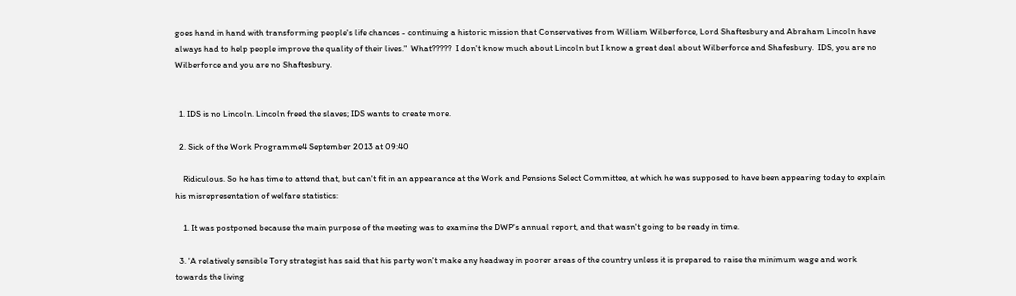goes hand in hand with transforming people's life chances - continuing a historic mission that Conservatives from William Wilberforce, Lord Shaftesbury and Abraham Lincoln have always had to help people improve the quality of their lives."  What?????  I don't know much about Lincoln but I know a great deal about Wilberforce and Shafesbury.  IDS, you are no Wilberforce and you are no Shaftesbury.


  1. IDS is no Lincoln. Lincoln freed the slaves; IDS wants to create more.

  2. Sick of the Work Programme4 September 2013 at 09:40

    Ridiculous. So he has time to attend that, but can't fit in an appearance at the Work and Pensions Select Committee, at which he was supposed to have been appearing today to explain his misrepresentation of welfare statistics:

    1. It was postponed because the main purpose of the meeting was to examine the DWP's annual report, and that wasn't going to be ready in time.

  3. 'A relatively sensible Tory strategist has said that his party won't make any headway in poorer areas of the country unless it is prepared to raise the minimum wage and work towards the living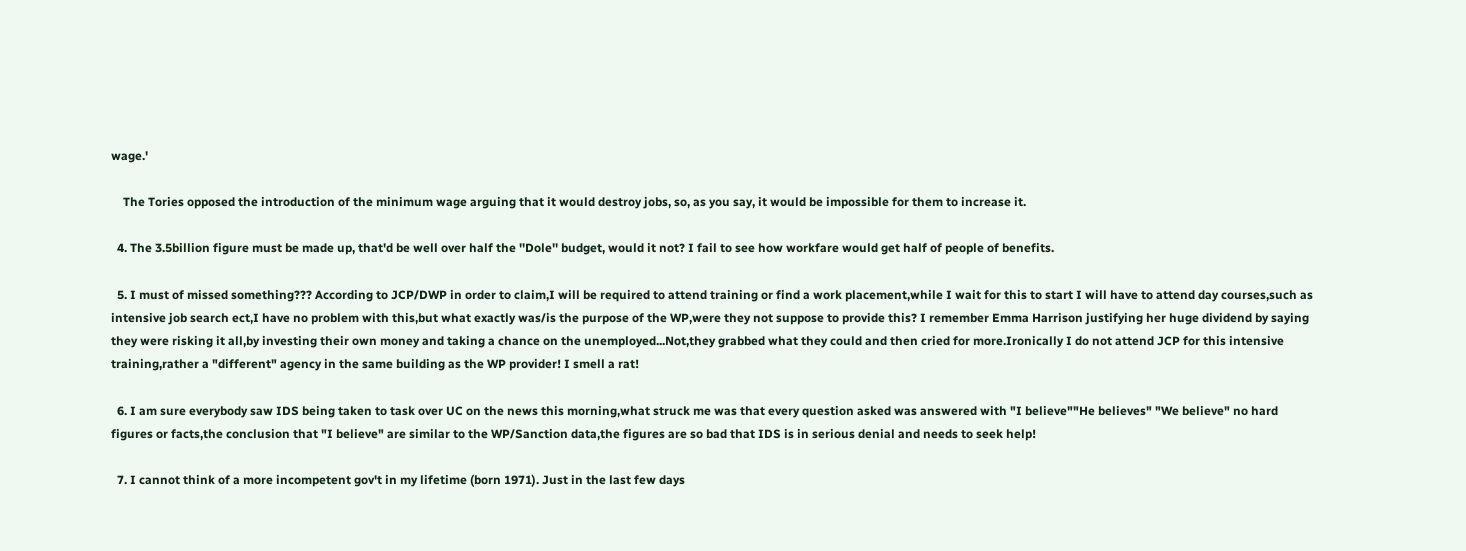wage.'

    The Tories opposed the introduction of the minimum wage arguing that it would destroy jobs, so, as you say, it would be impossible for them to increase it.

  4. The 3.5billion figure must be made up, that'd be well over half the ''Dole'' budget, would it not? I fail to see how workfare would get half of people of benefits.

  5. I must of missed something??? According to JCP/DWP in order to claim,I will be required to attend training or find a work placement,while I wait for this to start I will have to attend day courses,such as intensive job search ect,I have no problem with this,but what exactly was/is the purpose of the WP,were they not suppose to provide this? I remember Emma Harrison justifying her huge dividend by saying they were risking it all,by investing their own money and taking a chance on the unemployed...Not,they grabbed what they could and then cried for more.Ironically I do not attend JCP for this intensive training,rather a "different" agency in the same building as the WP provider! I smell a rat!

  6. I am sure everybody saw IDS being taken to task over UC on the news this morning,what struck me was that every question asked was answered with "I believe""He believes" "We believe" no hard figures or facts,the conclusion that "I believe" are similar to the WP/Sanction data,the figures are so bad that IDS is in serious denial and needs to seek help!

  7. I cannot think of a more incompetent gov't in my lifetime (born 1971). Just in the last few days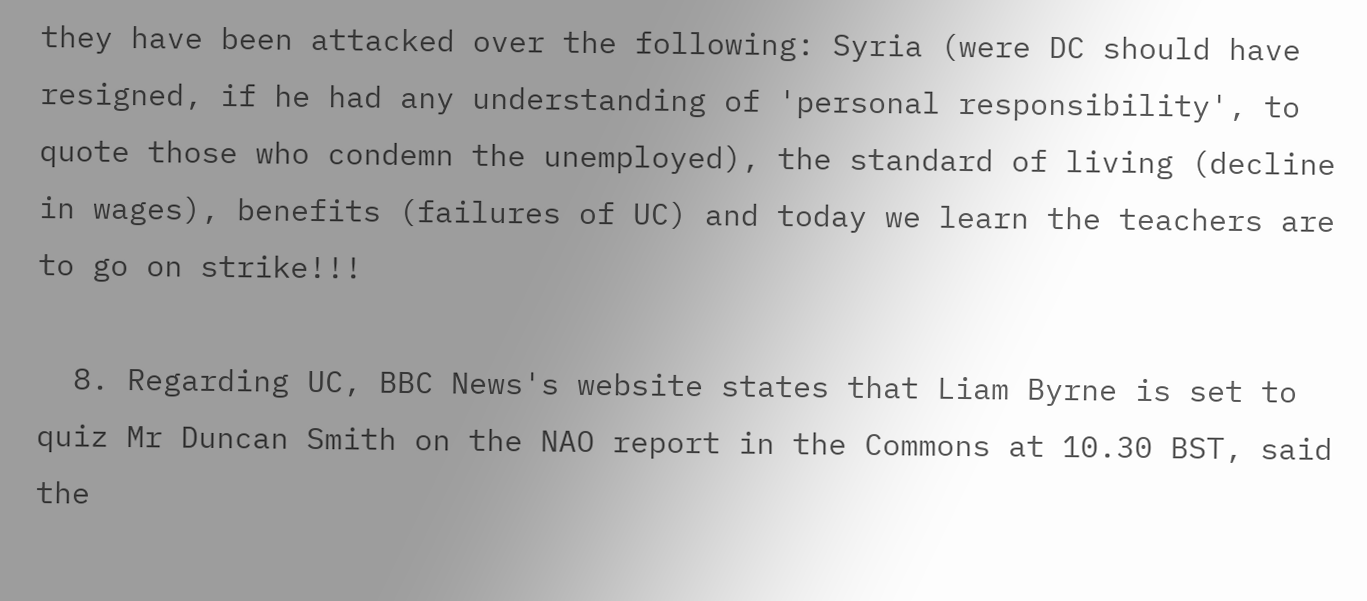they have been attacked over the following: Syria (were DC should have resigned, if he had any understanding of 'personal responsibility', to quote those who condemn the unemployed), the standard of living (decline in wages), benefits (failures of UC) and today we learn the teachers are to go on strike!!!

  8. Regarding UC, BBC News's website states that Liam Byrne is set to quiz Mr Duncan Smith on the NAO report in the Commons at 10.30 BST, said the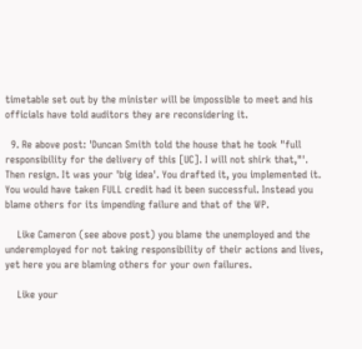timetable set out by the minister will be impossible to meet and his officials have told auditors they are reconsidering it.

  9. Re above post: 'Duncan Smith told the house that he took "full responsibility for the delivery of this [UC]. I will not shirk that,"'. Then resign. It was your 'big idea'. You drafted it, you implemented it. You would have taken FULL credit had it been successful. Instead you blame others for its impending failure and that of the WP.

    Like Cameron (see above post) you blame the unemployed and the underemployed for not taking responsibility of their actions and lives, yet here you are blaming others for your own failures.

    Like your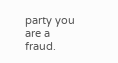party you are a fraud.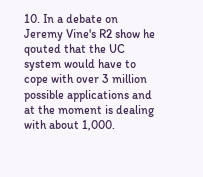10. In a debate on Jeremy Vine's R2 show he qouted that the UC system would have to cope with over 3 million possible applications and at the moment is dealing with about 1,000.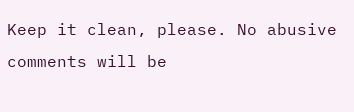Keep it clean, please. No abusive comments will be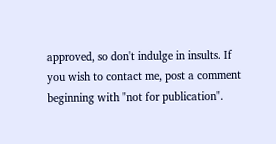approved, so don't indulge in insults. If you wish to contact me, post a comment beginning with "not for publication".